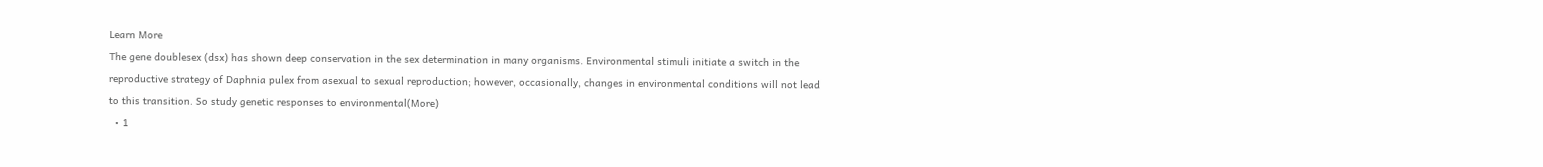Learn More
The gene doublesex (dsx) has shown deep conservation in the sex determination in many organisms. Environmental stimuli initiate a switch in the reproductive strategy of Daphnia pulex from asexual to sexual reproduction; however, occasionally, changes in environmental conditions will not lead to this transition. So study genetic responses to environmental(More)
  • 1